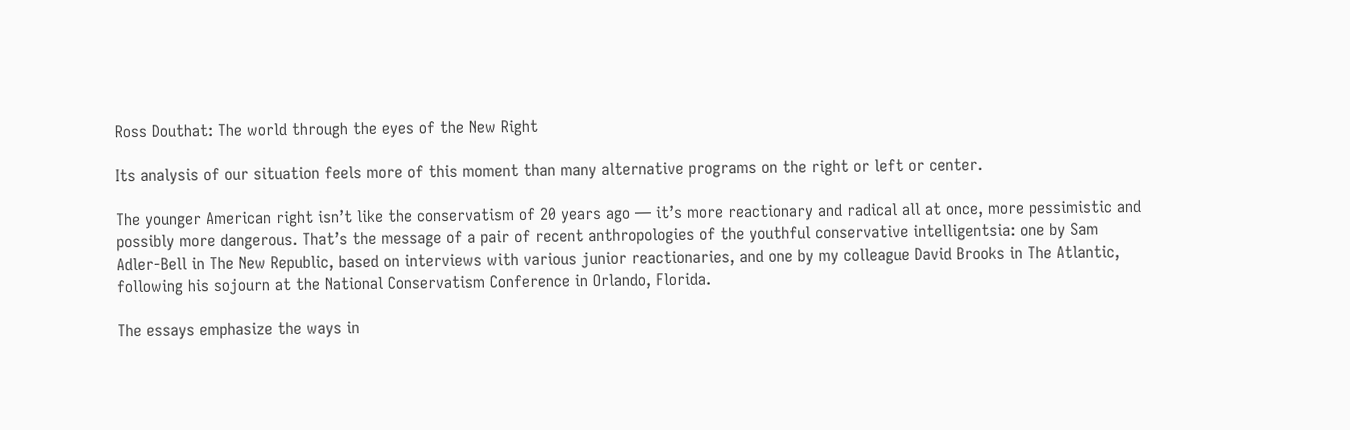Ross Douthat: The world through the eyes of the New Right

Its analysis of our situation feels more of this moment than many alternative programs on the right or left or center.

The younger American right isn’t like the conservatism of 20 years ago — it’s more reactionary and radical all at once, more pessimistic and possibly more dangerous. That’s the message of a pair of recent anthropologies of the youthful conservative intelligentsia: one by Sam Adler-Bell in The New Republic, based on interviews with various junior reactionaries, and one by my colleague David Brooks in The Atlantic, following his sojourn at the National Conservatism Conference in Orlando, Florida.

The essays emphasize the ways in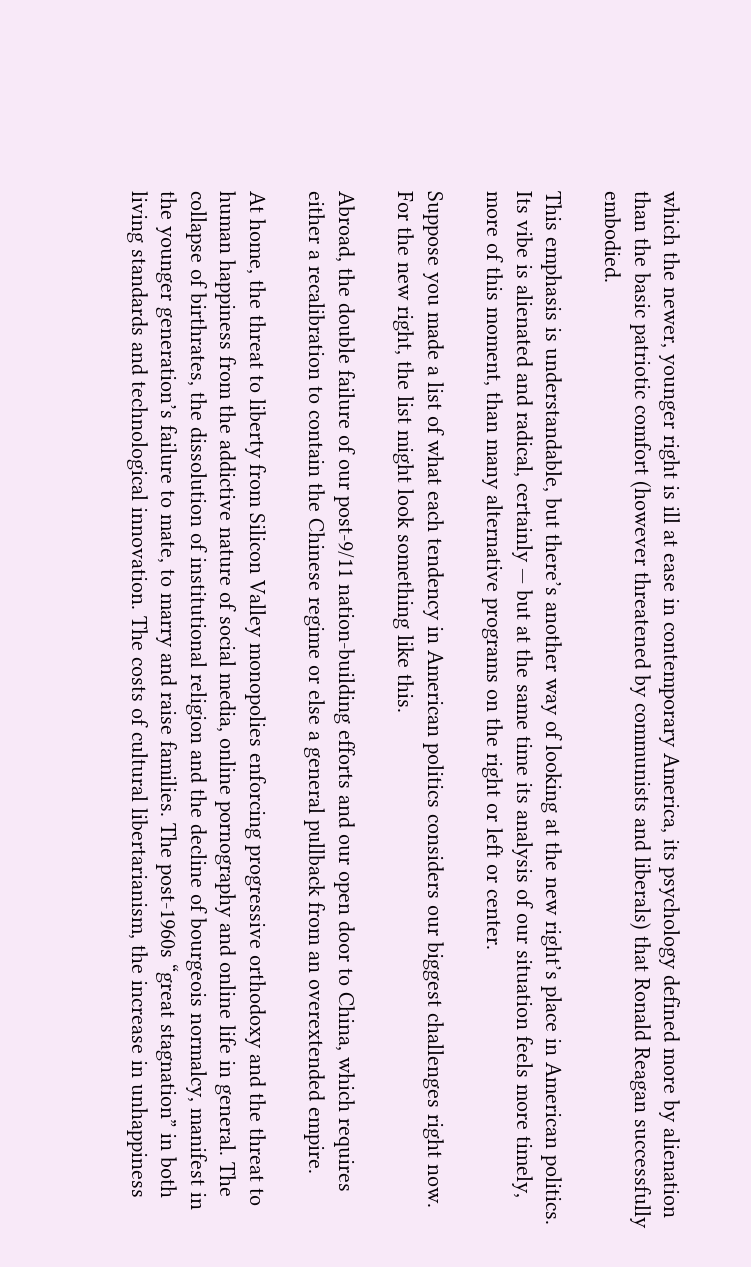which the newer, younger right is ill at ease in contemporary America, its psychology defined more by alienation than the basic patriotic comfort (however threatened by communists and liberals) that Ronald Reagan successfully embodied.

This emphasis is understandable, but there’s another way of looking at the new right’s place in American politics. Its vibe is alienated and radical, certainly — but at the same time its analysis of our situation feels more timely, more of this moment, than many alternative programs on the right or left or center.

Suppose you made a list of what each tendency in American politics considers our biggest challenges right now. For the new right, the list might look something like this.

Abroad, the double failure of our post-9/11 nation-building efforts and our open door to China, which requires either a recalibration to contain the Chinese regime or else a general pullback from an overextended empire.

At home, the threat to liberty from Silicon Valley monopolies enforcing progressive orthodoxy and the threat to human happiness from the addictive nature of social media, online pornography and online life in general. The collapse of birthrates, the dissolution of institutional religion and the decline of bourgeois normalcy, manifest in the younger generation’s failure to mate, to marry and raise families. The post-1960s “great stagnation” in both living standards and technological innovation. The costs of cultural libertarianism, the increase in unhappiness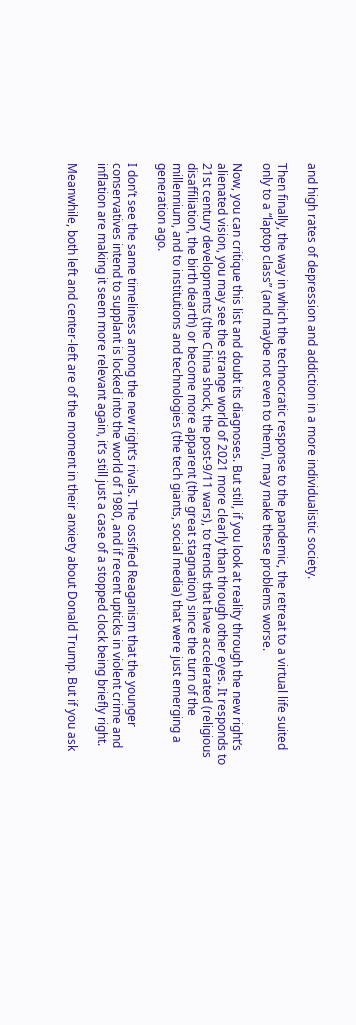and high rates of depression and addiction in a more individualistic society.

Then finally, the way in which the technocratic response to the pandemic, the retreat to a virtual life suited only to a “laptop class” (and maybe not even to them), may make these problems worse.

Now, you can critique this list and doubt its diagnoses. But still, if you look at reality through the new right’s alienated vision, you may see the strange world of 2021 more clearly than through other eyes. It responds to 21st century developments (the China shock, the post-9/11 wars), to trends that have accelerated (religious disaffiliation, the birth dearth) or become more apparent (the great stagnation) since the turn of the millennium, and to institutions and technologies (the tech giants, social media) that were just emerging a generation ago.

I don’t see the same timeliness among the new right’s rivals. The ossified Reaganism that the younger conservatives intend to supplant is locked into the world of 1980, and if recent upticks in violent crime and inflation are making it seem more relevant again, it’s still just a case of a stopped clock being briefly right.

Meanwhile, both left and center-left are of the moment in their anxiety about Donald Trump. But if you ask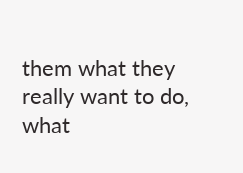them what they really want to do, what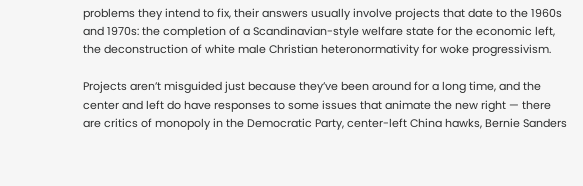problems they intend to fix, their answers usually involve projects that date to the 1960s and 1970s: the completion of a Scandinavian-style welfare state for the economic left, the deconstruction of white male Christian heteronormativity for woke progressivism.

Projects aren’t misguided just because they’ve been around for a long time, and the center and left do have responses to some issues that animate the new right — there are critics of monopoly in the Democratic Party, center-left China hawks, Bernie Sanders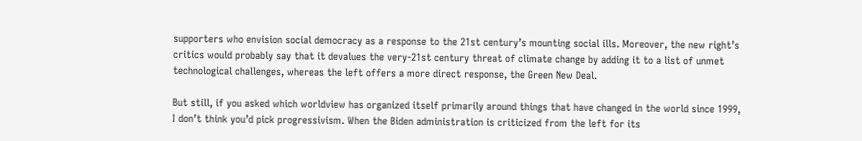supporters who envision social democracy as a response to the 21st century’s mounting social ills. Moreover, the new right’s critics would probably say that it devalues the very-21st century threat of climate change by adding it to a list of unmet technological challenges, whereas the left offers a more direct response, the Green New Deal.

But still, if you asked which worldview has organized itself primarily around things that have changed in the world since 1999, I don’t think you’d pick progressivism. When the Biden administration is criticized from the left for its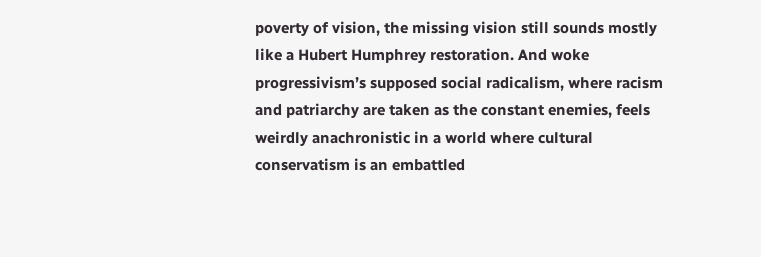poverty of vision, the missing vision still sounds mostly like a Hubert Humphrey restoration. And woke progressivism’s supposed social radicalism, where racism and patriarchy are taken as the constant enemies, feels weirdly anachronistic in a world where cultural conservatism is an embattled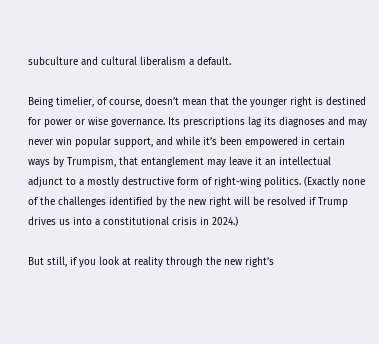subculture and cultural liberalism a default.

Being timelier, of course, doesn’t mean that the younger right is destined for power or wise governance. Its prescriptions lag its diagnoses and may never win popular support, and while it’s been empowered in certain ways by Trumpism, that entanglement may leave it an intellectual adjunct to a mostly destructive form of right-wing politics. (Exactly none of the challenges identified by the new right will be resolved if Trump drives us into a constitutional crisis in 2024.)

But still, if you look at reality through the new right’s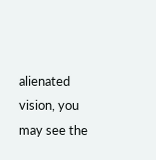alienated vision, you may see the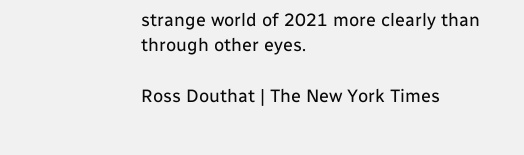strange world of 2021 more clearly than through other eyes.

Ross Douthat | The New York Times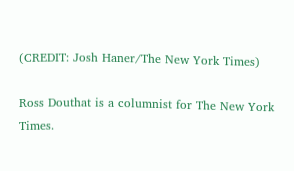(CREDIT: Josh Haner/The New York Times)

Ross Douthat is a columnist for The New York Times.